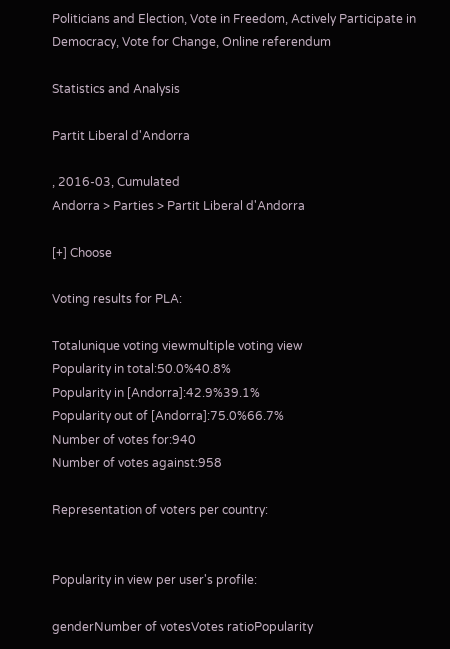Politicians and Election, Vote in Freedom, Actively Participate in Democracy, Vote for Change, Online referendum

Statistics and Analysis

Partit Liberal d'Andorra

, 2016-03, Cumulated
Andorra > Parties > Partit Liberal d'Andorra

[+] Choose

Voting results for PLA:

Totalunique voting viewmultiple voting view
Popularity in total:50.0%40.8%
Popularity in [Andorra]:42.9%39.1%
Popularity out of [Andorra]:75.0%66.7%
Number of votes for:940
Number of votes against:958

Representation of voters per country:


Popularity in view per user's profile:

genderNumber of votesVotes ratioPopularity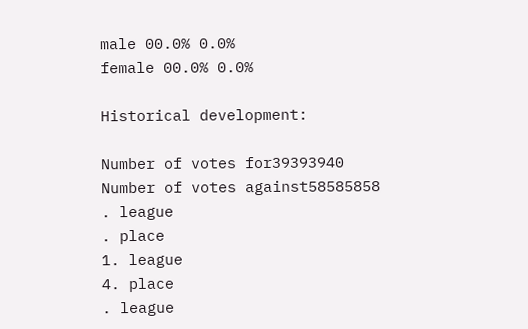male 00.0% 0.0%
female 00.0% 0.0%

Historical development:

Number of votes for39393940
Number of votes against58585858
. league
. place
1. league
4. place
. league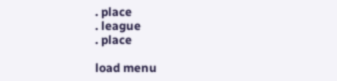. place
. league
. place

load menu